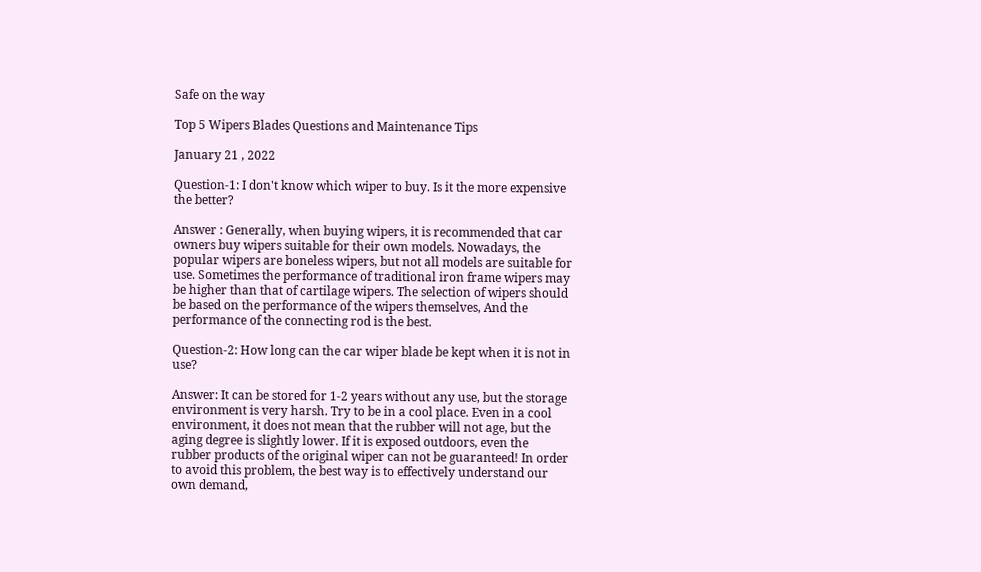Safe on the way

Top 5 Wipers Blades Questions and Maintenance Tips

January 21 , 2022

Question-1: I don't know which wiper to buy. Is it the more expensive the better?

Answer : Generally, when buying wipers, it is recommended that car owners buy wipers suitable for their own models. Nowadays, the popular wipers are boneless wipers, but not all models are suitable for use. Sometimes the performance of traditional iron frame wipers may be higher than that of cartilage wipers. The selection of wipers should be based on the performance of the wipers themselves, And the performance of the connecting rod is the best.

Question-2: How long can the car wiper blade be kept when it is not in use?

Answer: It can be stored for 1-2 years without any use, but the storage environment is very harsh. Try to be in a cool place. Even in a cool environment, it does not mean that the rubber will not age, but the aging degree is slightly lower. If it is exposed outdoors, even the rubber products of the original wiper can not be guaranteed! In order to avoid this problem, the best way is to effectively understand our own demand,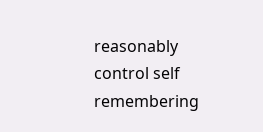reasonably control self remembering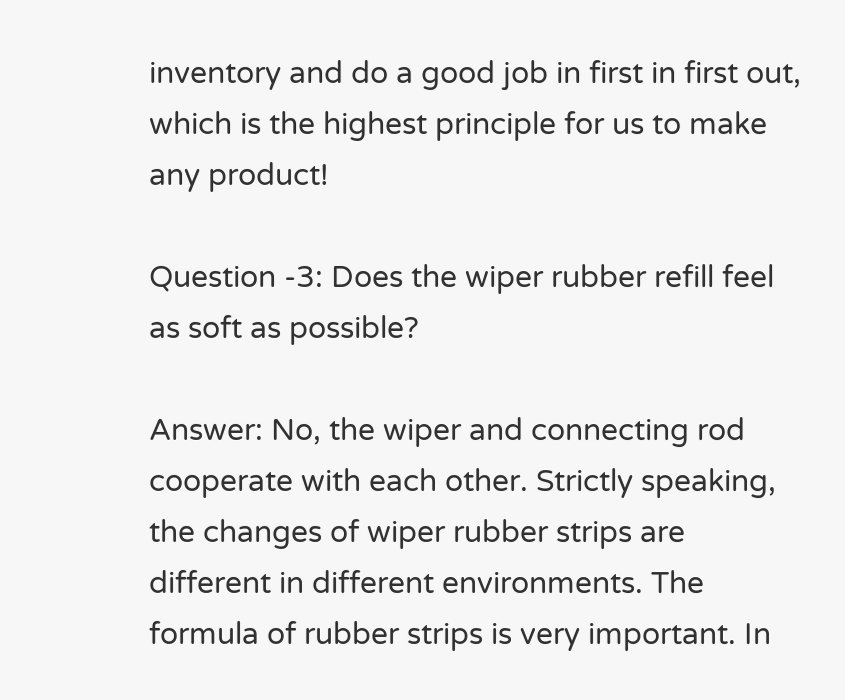inventory and do a good job in first in first out, which is the highest principle for us to make any product!

Question -3: Does the wiper rubber refill feel as soft as possible?

Answer: No, the wiper and connecting rod cooperate with each other. Strictly speaking, the changes of wiper rubber strips are different in different environments. The formula of rubber strips is very important. In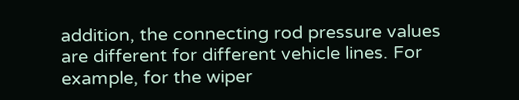addition, the connecting rod pressure values are different for different vehicle lines. For example, for the wiper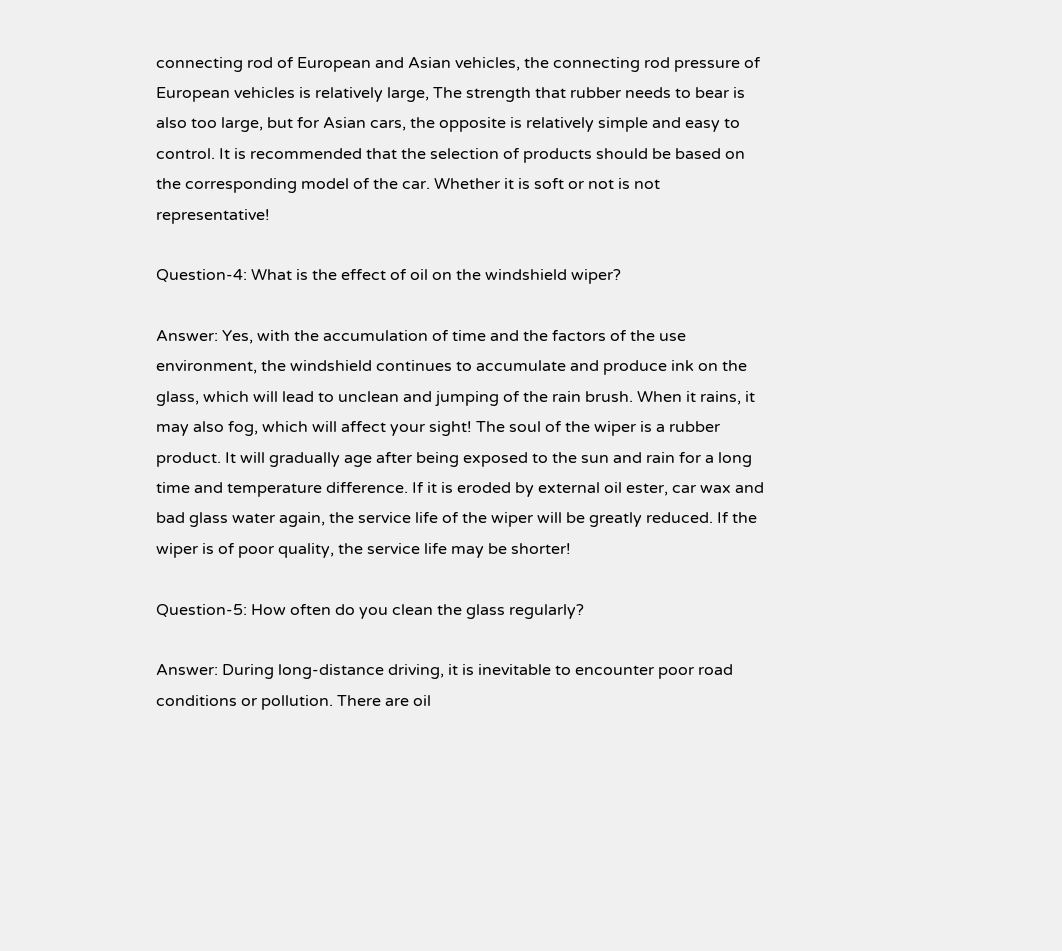connecting rod of European and Asian vehicles, the connecting rod pressure of European vehicles is relatively large, The strength that rubber needs to bear is also too large, but for Asian cars, the opposite is relatively simple and easy to control. It is recommended that the selection of products should be based on the corresponding model of the car. Whether it is soft or not is not representative!

Question-4: What is the effect of oil on the windshield wiper?

Answer: Yes, with the accumulation of time and the factors of the use environment, the windshield continues to accumulate and produce ink on the glass, which will lead to unclean and jumping of the rain brush. When it rains, it may also fog, which will affect your sight! The soul of the wiper is a rubber product. It will gradually age after being exposed to the sun and rain for a long time and temperature difference. If it is eroded by external oil ester, car wax and bad glass water again, the service life of the wiper will be greatly reduced. If the wiper is of poor quality, the service life may be shorter!

Question-5: How often do you clean the glass regularly?

Answer: During long-distance driving, it is inevitable to encounter poor road conditions or pollution. There are oil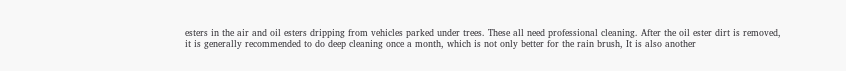esters in the air and oil esters dripping from vehicles parked under trees. These all need professional cleaning. After the oil ester dirt is removed, it is generally recommended to do deep cleaning once a month, which is not only better for the rain brush, It is also another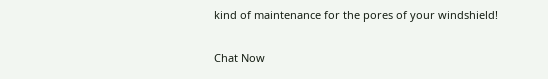kind of maintenance for the pores of your windshield!

Chat Now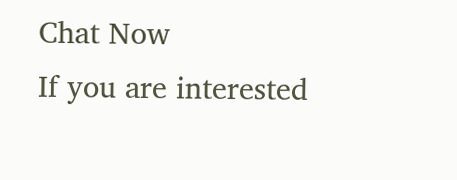Chat Now
If you are interested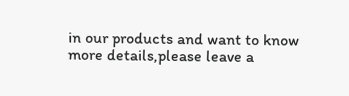in our products and want to know more details,please leave a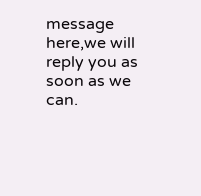message here,we will reply you as soon as we can.